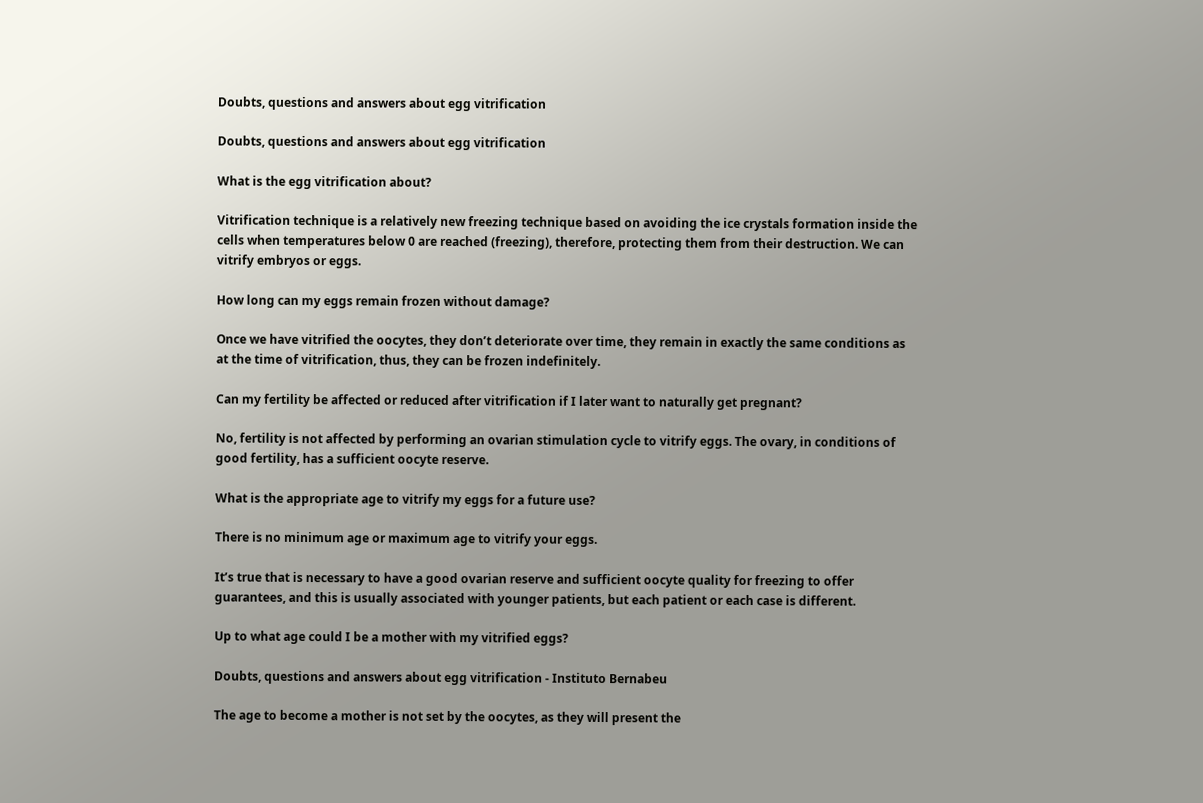Doubts, questions and answers about egg vitrification

Doubts, questions and answers about egg vitrification

What is the egg vitrification about?

Vitrification technique is a relatively new freezing technique based on avoiding the ice crystals formation inside the cells when temperatures below 0 are reached (freezing), therefore, protecting them from their destruction. We can vitrify embryos or eggs.

How long can my eggs remain frozen without damage?

Once we have vitrified the oocytes, they don’t deteriorate over time, they remain in exactly the same conditions as at the time of vitrification, thus, they can be frozen indefinitely.

Can my fertility be affected or reduced after vitrification if I later want to naturally get pregnant?

No, fertility is not affected by performing an ovarian stimulation cycle to vitrify eggs. The ovary, in conditions of good fertility, has a sufficient oocyte reserve.

What is the appropriate age to vitrify my eggs for a future use?

There is no minimum age or maximum age to vitrify your eggs.

It’s true that is necessary to have a good ovarian reserve and sufficient oocyte quality for freezing to offer guarantees, and this is usually associated with younger patients, but each patient or each case is different.

Up to what age could I be a mother with my vitrified eggs?

Doubts, questions and answers about egg vitrification - Instituto Bernabeu

The age to become a mother is not set by the oocytes, as they will present the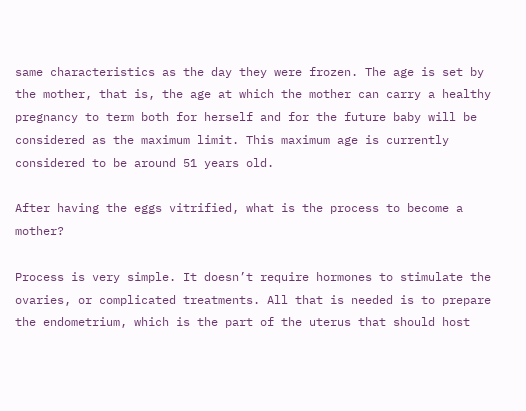same characteristics as the day they were frozen. The age is set by the mother, that is, the age at which the mother can carry a healthy pregnancy to term both for herself and for the future baby will be considered as the maximum limit. This maximum age is currently considered to be around 51 years old.

After having the eggs vitrified, what is the process to become a mother?

Process is very simple. It doesn’t require hormones to stimulate the ovaries, or complicated treatments. All that is needed is to prepare the endometrium, which is the part of the uterus that should host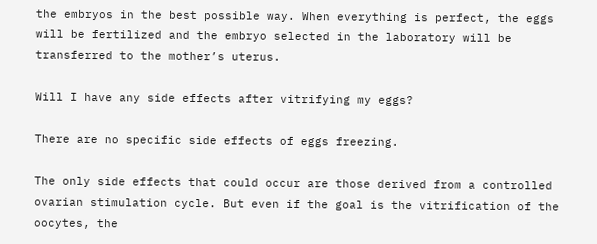the embryos in the best possible way. When everything is perfect, the eggs will be fertilized and the embryo selected in the laboratory will be transferred to the mother’s uterus.

Will I have any side effects after vitrifying my eggs?

There are no specific side effects of eggs freezing.

The only side effects that could occur are those derived from a controlled ovarian stimulation cycle. But even if the goal is the vitrification of the oocytes, the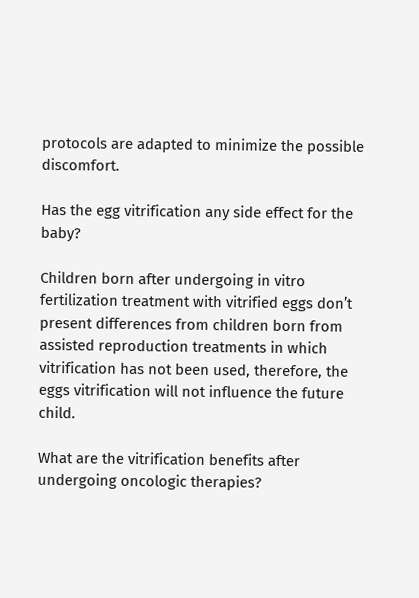protocols are adapted to minimize the possible discomfort.

Has the egg vitrification any side effect for the baby?

Children born after undergoing in vitro fertilization treatment with vitrified eggs don’t present differences from children born from assisted reproduction treatments in which vitrification has not been used, therefore, the eggs vitrification will not influence the future child.

What are the vitrification benefits after undergoing oncologic therapies?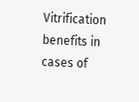Vitrification benefits in cases of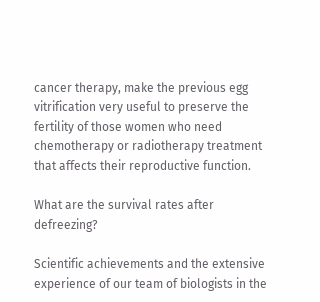cancer therapy, make the previous egg vitrification very useful to preserve the fertility of those women who need chemotherapy or radiotherapy treatment that affects their reproductive function.

What are the survival rates after defreezing?

Scientific achievements and the extensive experience of our team of biologists in the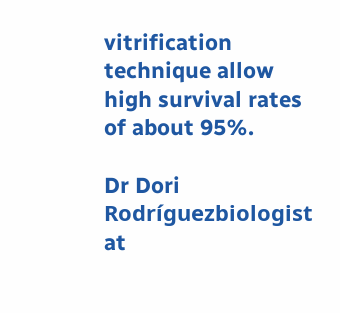vitrification technique allow high survival rates of about 95%.

Dr Dori Rodríguezbiologist at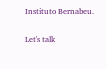Instituto Bernabeu.

Let's talk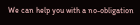We can help you with a no-obligation